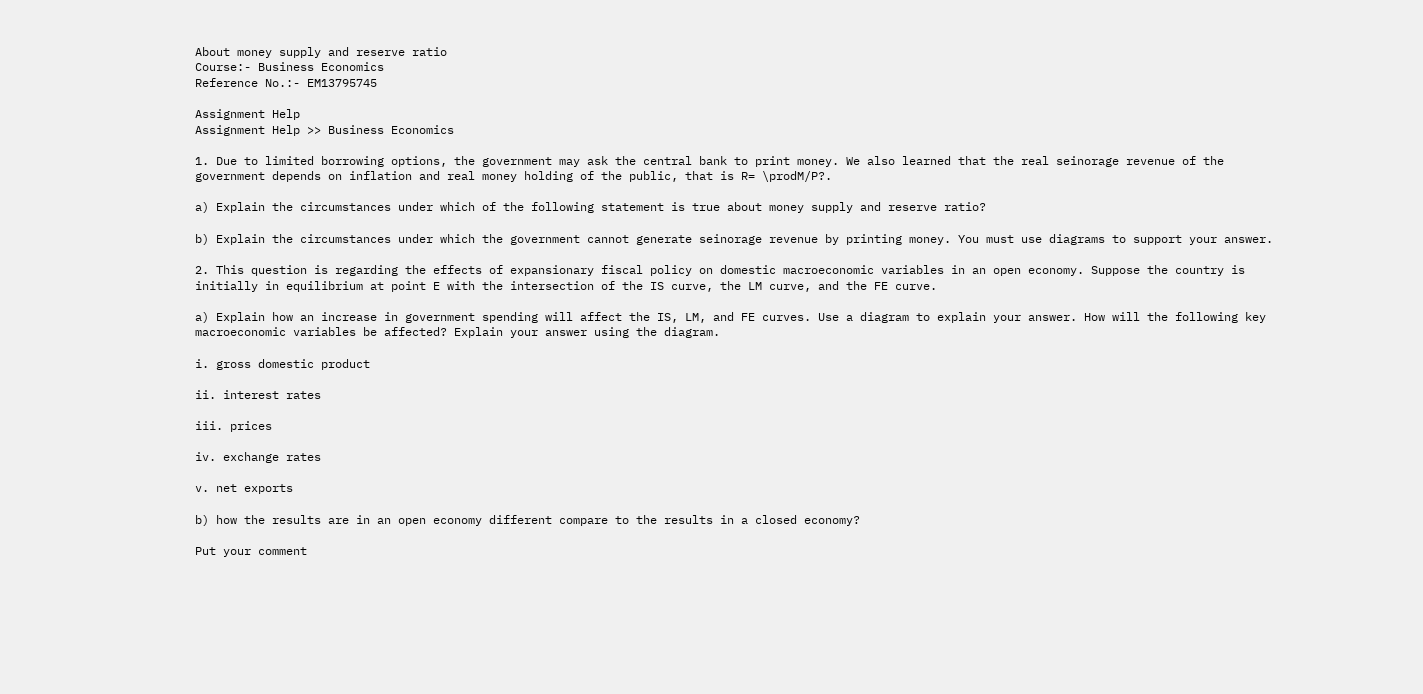About money supply and reserve ratio
Course:- Business Economics
Reference No.:- EM13795745

Assignment Help
Assignment Help >> Business Economics

1. Due to limited borrowing options, the government may ask the central bank to print money. We also learned that the real seinorage revenue of the government depends on inflation and real money holding of the public, that is R= \prodM/P?.

a) Explain the circumstances under which of the following statement is true about money supply and reserve ratio?

b) Explain the circumstances under which the government cannot generate seinorage revenue by printing money. You must use diagrams to support your answer.

2. This question is regarding the effects of expansionary fiscal policy on domestic macroeconomic variables in an open economy. Suppose the country is initially in equilibrium at point E with the intersection of the IS curve, the LM curve, and the FE curve.

a) Explain how an increase in government spending will affect the IS, LM, and FE curves. Use a diagram to explain your answer. How will the following key macroeconomic variables be affected? Explain your answer using the diagram.

i. gross domestic product

ii. interest rates

iii. prices

iv. exchange rates

v. net exports

b) how the results are in an open economy different compare to the results in a closed economy?

Put your comment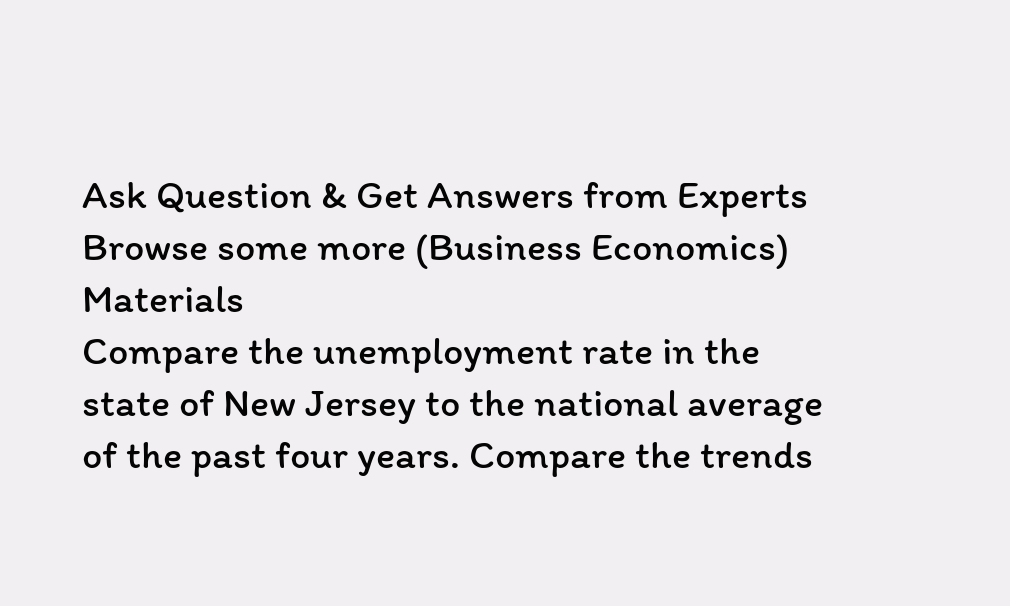Ask Question & Get Answers from Experts
Browse some more (Business Economics) Materials
Compare the unemployment rate in the state of New Jersey to the national average of the past four years. Compare the trends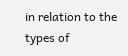in relation to the types of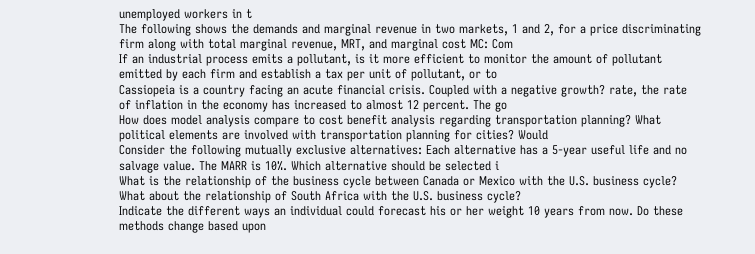unemployed workers in t
The following shows the demands and marginal revenue in two markets, 1 and 2, for a price discriminating firm along with total marginal revenue, MRT, and marginal cost MC: Com
If an industrial process emits a pollutant, is it more efficient to monitor the amount of pollutant emitted by each firm and establish a tax per unit of pollutant, or to
Cassiopeia is a country facing an acute financial crisis. Coupled with a negative growth? rate, the rate of inflation in the economy has increased to almost 12 percent. The go
How does model analysis compare to cost benefit analysis regarding transportation planning? What political elements are involved with transportation planning for cities? Would
Consider the following mutually exclusive alternatives: Each alternative has a 5-year useful life and no salvage value. The MARR is 10%. Which alternative should be selected i
What is the relationship of the business cycle between Canada or Mexico with the U.S. business cycle? What about the relationship of South Africa with the U.S. business cycle?
Indicate the different ways an individual could forecast his or her weight 10 years from now. Do these methods change based upon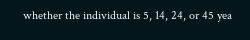whether the individual is 5, 14, 24, or 45 yea